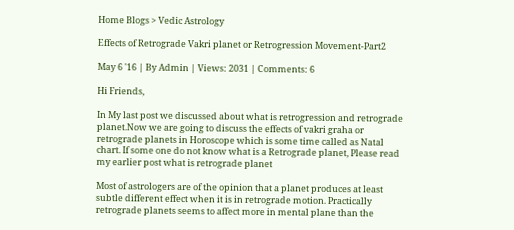Home Blogs > Vedic Astrology

Effects of Retrograde Vakri planet or Retrogression Movement-Part2

May 6 '16 | By Admin | Views: 2031 | Comments: 6

Hi Friends,

In My last post we discussed about what is retrogression and retrograde planet.Now we are going to discuss the effects of vakri graha or retrograde planets in Horoscope which is some time called as Natal chart. If some one do not know what is a Retrograde planet, Please read my earlier post what is retrograde planet

Most of astrologers are of the opinion that a planet produces at least subtle different effect when it is in retrograde motion. Practically retrograde planets seems to affect more in mental plane than the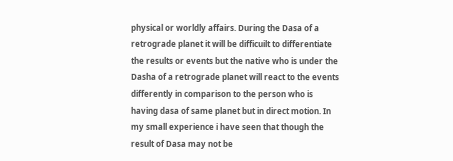physical or worldly affairs. During the Dasa of a retrograde planet it will be difficuilt to differentiate the results or events but the native who is under the Dasha of a retrograde planet will react to the events differently in comparison to the person who is having dasa of same planet but in direct motion. In my small experience i have seen that though the result of Dasa may not be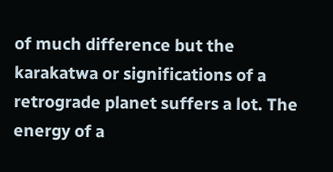of much difference but the karakatwa or significations of a retrograde planet suffers a lot. The energy of a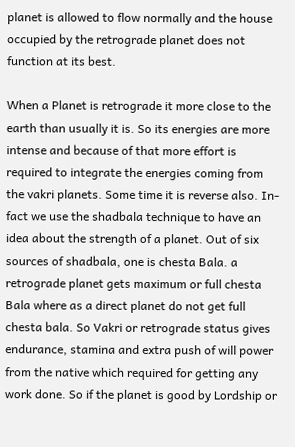planet is allowed to flow normally and the house occupied by the retrograde planet does not function at its best.

When a Planet is retrograde it more close to the earth than usually it is. So its energies are more intense and because of that more effort is required to integrate the energies coming from the vakri planets. Some time it is reverse also. In-fact we use the shadbala technique to have an idea about the strength of a planet. Out of six sources of shadbala, one is chesta Bala. a retrograde planet gets maximum or full chesta Bala where as a direct planet do not get full chesta bala. So Vakri or retrograde status gives endurance, stamina and extra push of will power from the native which required for getting any work done. So if the planet is good by Lordship or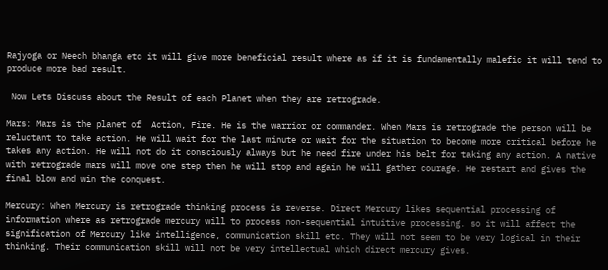Rajyoga or Neech bhanga etc it will give more beneficial result where as if it is fundamentally malefic it will tend to produce more bad result.

 Now Lets Discuss about the Result of each Planet when they are retrograde.

Mars: Mars is the planet of  Action, Fire. He is the warrior or commander. When Mars is retrograde the person will be reluctant to take action. He will wait for the last minute or wait for the situation to become more critical before he takes any action. He will not do it consciously always but he need fire under his belt for taking any action. A native with retrograde mars will move one step then he will stop and again he will gather courage. He restart and gives the final blow and win the conquest.

Mercury: When Mercury is retrograde thinking process is reverse. Direct Mercury likes sequential processing of information where as retrograde mercury will to process non-sequential intuitive processing. so it will affect the signification of Mercury like intelligence, communication skill etc. They will not seem to be very logical in their thinking. Their communication skill will not be very intellectual which direct mercury gives.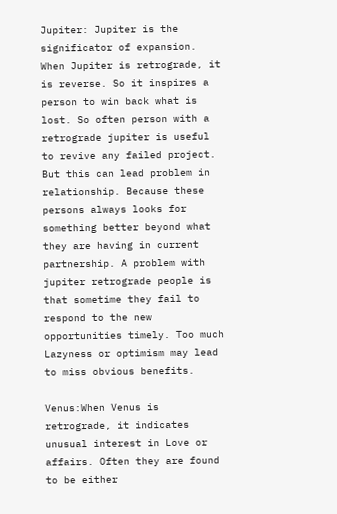Jupiter: Jupiter is the significator of expansion. When Jupiter is retrograde, it is reverse. So it inspires a person to win back what is lost. So often person with a retrograde jupiter is useful to revive any failed project. But this can lead problem in relationship. Because these persons always looks for something better beyond what they are having in current partnership. A problem with jupiter retrograde people is that sometime they fail to respond to the new opportunities timely. Too much Lazyness or optimism may lead to miss obvious benefits.

Venus:When Venus is retrograde, it indicates unusual interest in Love or affairs. Often they are found to be either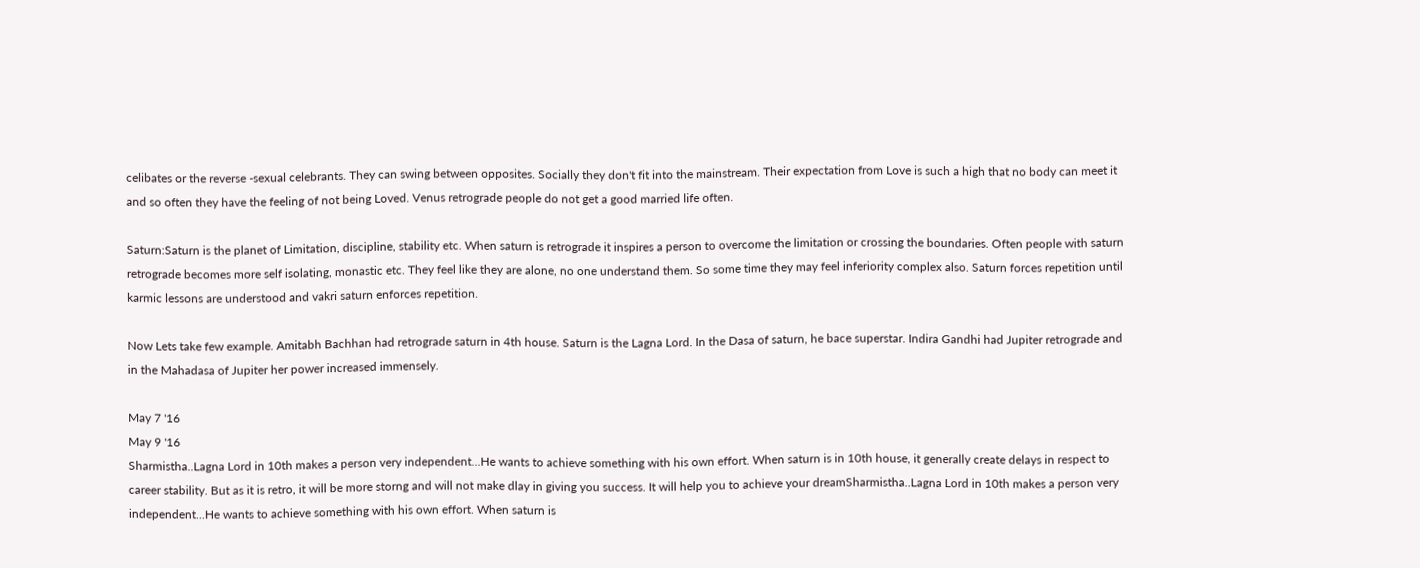celibates or the reverse -sexual celebrants. They can swing between opposites. Socially they don't fit into the mainstream. Their expectation from Love is such a high that no body can meet it and so often they have the feeling of not being Loved. Venus retrograde people do not get a good married life often.

Saturn:Saturn is the planet of Limitation, discipline, stability etc. When saturn is retrograde it inspires a person to overcome the limitation or crossing the boundaries. Often people with saturn retrograde becomes more self isolating, monastic etc. They feel like they are alone, no one understand them. So some time they may feel inferiority complex also. Saturn forces repetition until karmic lessons are understood and vakri saturn enforces repetition.

Now Lets take few example. Amitabh Bachhan had retrograde saturn in 4th house. Saturn is the Lagna Lord. In the Dasa of saturn, he bace superstar. Indira Gandhi had Jupiter retrograde and in the Mahadasa of Jupiter her power increased immensely.

May 7 '16
May 9 '16
Sharmistha..Lagna Lord in 10th makes a person very independent...He wants to achieve something with his own effort. When saturn is in 10th house, it generally create delays in respect to career stability. But as it is retro, it will be more storng and will not make dlay in giving you success. It will help you to achieve your dreamSharmistha..Lagna Lord in 10th makes a person very independent...He wants to achieve something with his own effort. When saturn is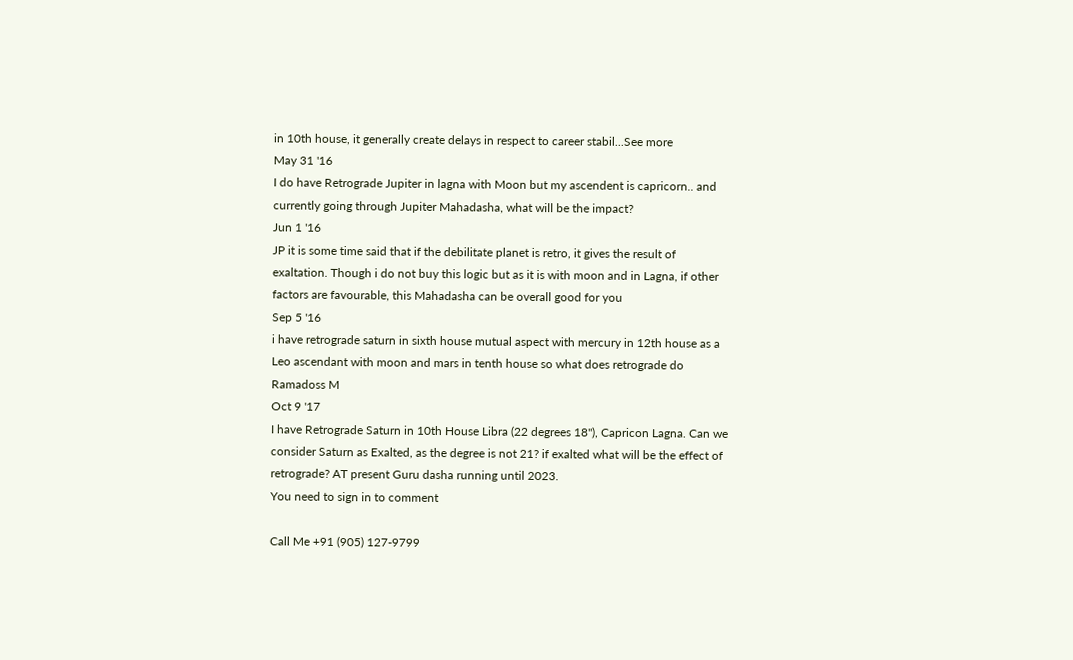in 10th house, it generally create delays in respect to career stabil...See more
May 31 '16
I do have Retrograde Jupiter in lagna with Moon but my ascendent is capricorn.. and currently going through Jupiter Mahadasha, what will be the impact?
Jun 1 '16
JP it is some time said that if the debilitate planet is retro, it gives the result of exaltation. Though i do not buy this logic but as it is with moon and in Lagna, if other factors are favourable, this Mahadasha can be overall good for you
Sep 5 '16
i have retrograde saturn in sixth house mutual aspect with mercury in 12th house as a Leo ascendant with moon and mars in tenth house so what does retrograde do
Ramadoss M
Oct 9 '17
I have Retrograde Saturn in 10th House Libra (22 degrees 18"), Capricon Lagna. Can we consider Saturn as Exalted, as the degree is not 21? if exalted what will be the effect of retrograde? AT present Guru dasha running until 2023.
You need to sign in to comment

Call Me +91 (905) 127-9799